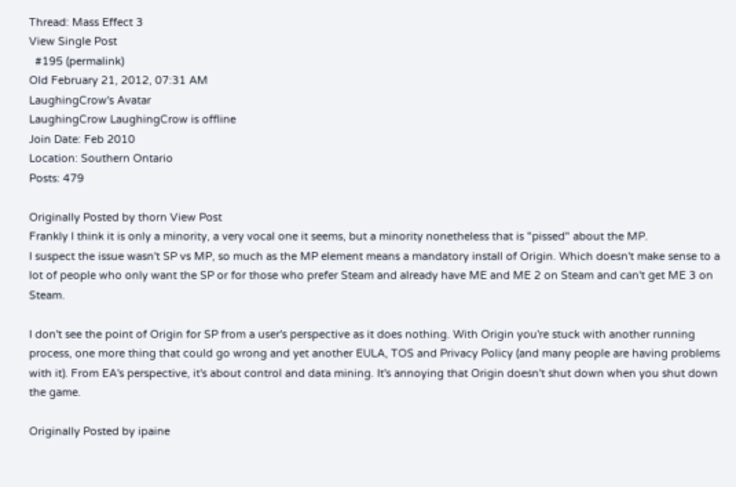Thread: Mass Effect 3
View Single Post
  #195 (permalink)
Old February 21, 2012, 07:31 AM
LaughingCrow's Avatar
LaughingCrow LaughingCrow is offline
Join Date: Feb 2010
Location: Southern Ontario
Posts: 479

Originally Posted by thorn View Post
Frankly I think it is only a minority, a very vocal one it seems, but a minority nonetheless that is "pissed" about the MP.
I suspect the issue wasn't SP vs MP, so much as the MP element means a mandatory install of Origin. Which doesn't make sense to a lot of people who only want the SP or for those who prefer Steam and already have ME and ME 2 on Steam and can't get ME 3 on Steam.

I don't see the point of Origin for SP from a user's perspective as it does nothing. With Origin you're stuck with another running process, one more thing that could go wrong and yet another EULA, TOS and Privacy Policy (and many people are having problems with it). From EA's perspective, it's about control and data mining. It's annoying that Origin doesn't shut down when you shut down the game.

Originally Posted by ipaine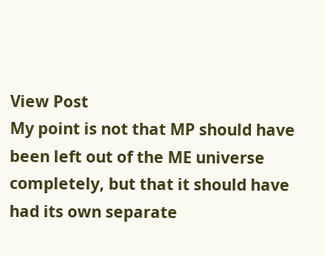View Post
My point is not that MP should have been left out of the ME universe completely, but that it should have had its own separate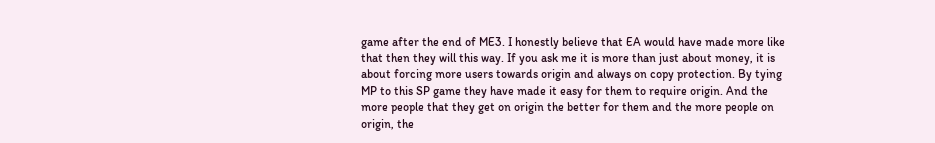game after the end of ME3. I honestly believe that EA would have made more like that then they will this way. If you ask me it is more than just about money, it is about forcing more users towards origin and always on copy protection. By tying MP to this SP game they have made it easy for them to require origin. And the more people that they get on origin the better for them and the more people on origin, the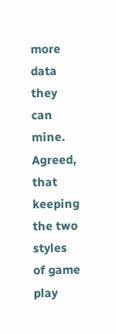more data they can mine.
Agreed, that keeping the two styles of game play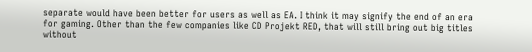separate would have been better for users as well as EA. I think it may signify the end of an era for gaming. Other than the few companies like CD Projekt RED, that will still bring out big titles without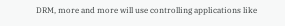DRM, more and more will use controlling applications like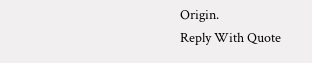Origin.
Reply With Quote